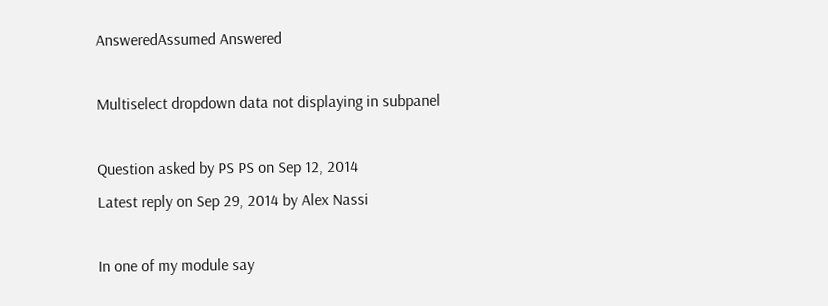AnsweredAssumed Answered

Multiselect dropdown data not displaying in subpanel

Question asked by PS PS on Sep 12, 2014
Latest reply on Sep 29, 2014 by Alex Nassi

In one of my module say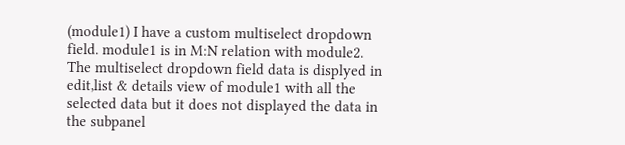(module1) I have a custom multiselect dropdown field. module1 is in M:N relation with module2. The multiselect dropdown field data is displyed in edit,list & details view of module1 with all the selected data but it does not displayed the data in the subpanel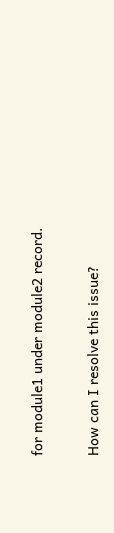for module1 under module2 record.

How can I resolve this issue?